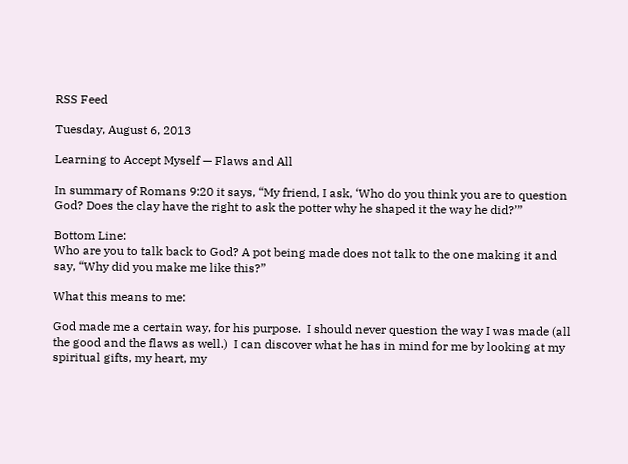RSS Feed

Tuesday, August 6, 2013

Learning to Accept Myself — Flaws and All

In summary of Romans 9:20 it says, “My friend, I ask, ‘Who do you think you are to question God? Does the clay have the right to ask the potter why he shaped it the way he did?’”

Bottom Line:
Who are you to talk back to God? A pot being made does not talk to the one making it and say, “Why did you make me like this?”

What this means to me:

God made me a certain way, for his purpose.  I should never question the way I was made (all the good and the flaws as well.)  I can discover what he has in mind for me by looking at my spiritual gifts, my heart, my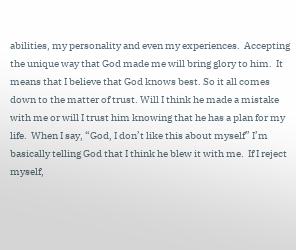abilities, my personality and even my experiences.  Accepting the unique way that God made me will bring glory to him.  It means that I believe that God knows best. So it all comes down to the matter of trust. Will I think he made a mistake with me or will I trust him knowing that he has a plan for my life.  When I say, “God, I don’t like this about myself” I’m basically telling God that I think he blew it with me.  If I reject myself,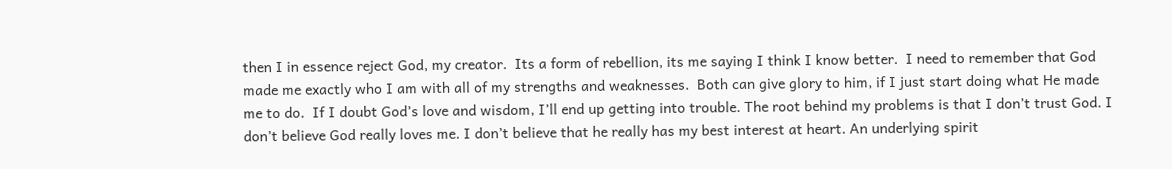then I in essence reject God, my creator.  Its a form of rebellion, its me saying I think I know better.  I need to remember that God made me exactly who I am with all of my strengths and weaknesses.  Both can give glory to him, if I just start doing what He made me to do.  If I doubt God’s love and wisdom, I’ll end up getting into trouble. The root behind my problems is that I don’t trust God. I don’t believe God really loves me. I don’t believe that he really has my best interest at heart. An underlying spirit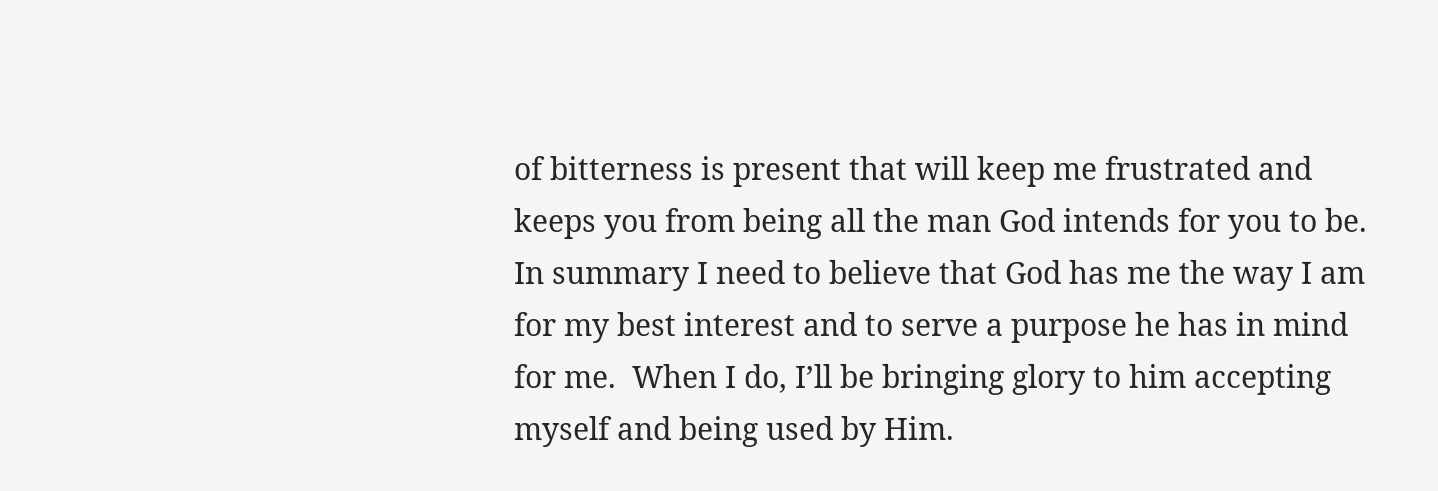of bitterness is present that will keep me frustrated and keeps you from being all the man God intends for you to be.  In summary I need to believe that God has me the way I am for my best interest and to serve a purpose he has in mind for me.  When I do, I’ll be bringing glory to him accepting myself and being used by Him.